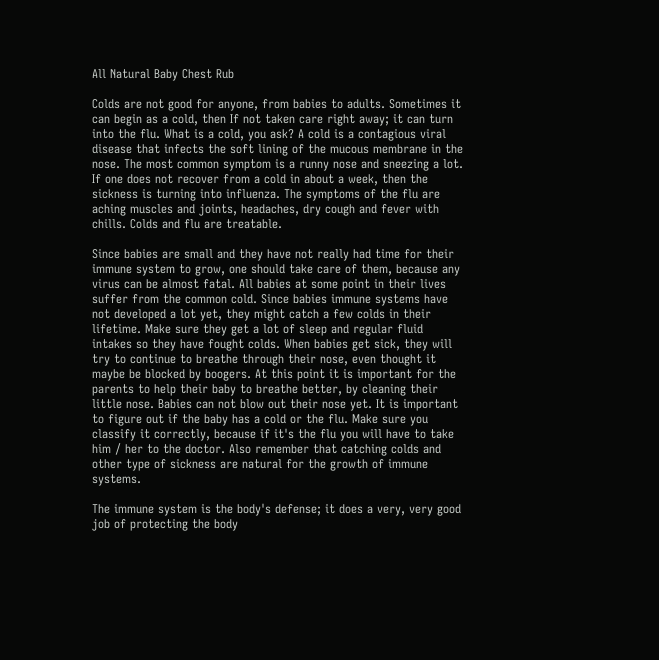All Natural Baby Chest Rub

Colds are not good for anyone, from babies to adults. Sometimes it can begin as a cold, then If not taken care right away; it can turn into the flu. What is a cold, you ask? A cold is a contagious viral disease that infects the soft lining of the mucous membrane in the nose. The most common symptom is a runny nose and sneezing a lot. If one does not recover from a cold in about a week, then the sickness is turning into influenza. The symptoms of the flu are aching muscles and joints, headaches, dry cough and fever with chills. Colds and flu are treatable.

Since babies are small and they have not really had time for their immune system to grow, one should take care of them, because any virus can be almost fatal. All babies at some point in their lives suffer from the common cold. Since babies immune systems have not developed a lot yet, they might catch a few colds in their lifetime. Make sure they get a lot of sleep and regular fluid intakes so they have fought colds. When babies get sick, they will try to continue to breathe through their nose, even thought it maybe be blocked by boogers. At this point it is important for the parents to help their baby to breathe better, by cleaning their little nose. Babies can not blow out their nose yet. It is important to figure out if the baby has a cold or the flu. Make sure you classify it correctly, because if it's the flu you will have to take him / her to the doctor. Also remember that catching colds and other type of sickness are natural for the growth of immune systems.

The immune system is the body's defense; it does a very, very good job of protecting the body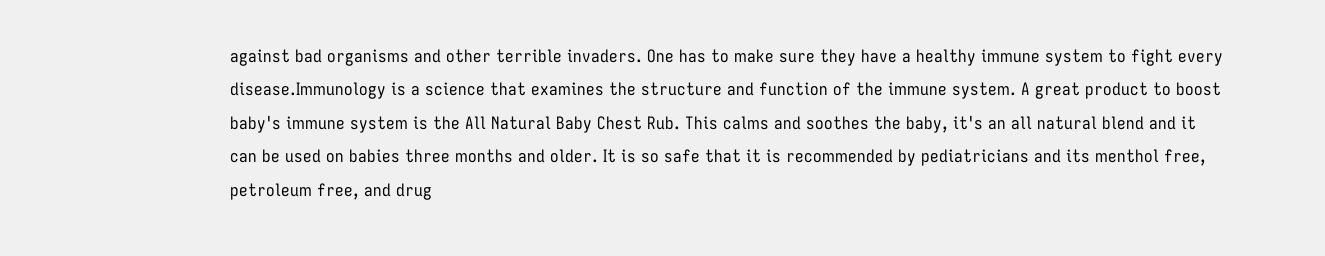against bad organisms and other terrible invaders. One has to make sure they have a healthy immune system to fight every disease.Immunology is a science that examines the structure and function of the immune system. A great product to boost baby's immune system is the All Natural Baby Chest Rub. This calms and soothes the baby, it's an all natural blend and it can be used on babies three months and older. It is so safe that it is recommended by pediatricians and its menthol free, petroleum free, and drug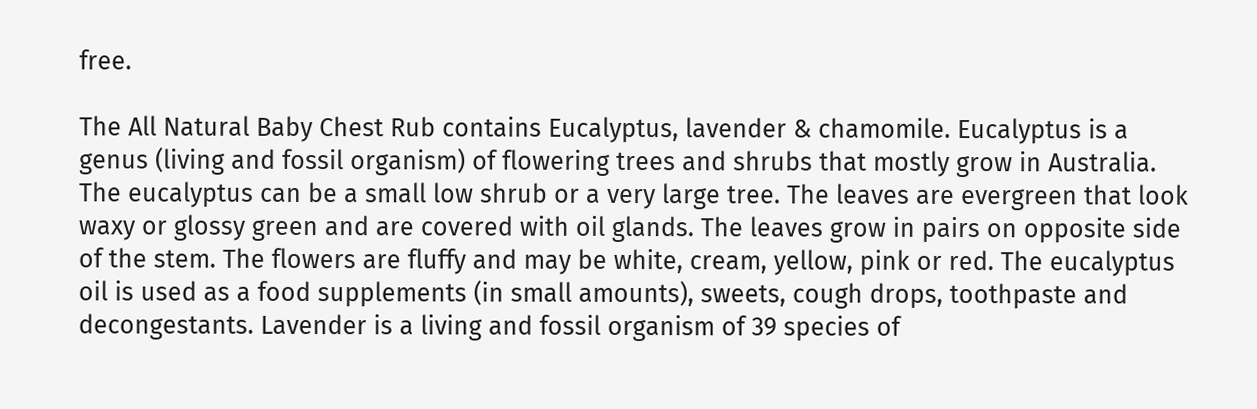free.

The All Natural Baby Chest Rub contains Eucalyptus, lavender & chamomile. Eucalyptus is a genus (living and fossil organism) of flowering trees and shrubs that mostly grow in Australia. The eucalyptus can be a small low shrub or a very large tree. The leaves are evergreen that look waxy or glossy green and are covered with oil glands. The leaves grow in pairs on opposite side of the stem. The flowers are fluffy and may be white, cream, yellow, pink or red. The eucalyptus oil is used as a food supplements (in small amounts), sweets, cough drops, toothpaste and decongestants. Lavender is a living and fossil organism of 39 species of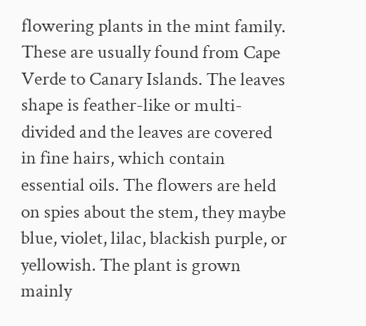flowering plants in the mint family. These are usually found from Cape Verde to Canary Islands. The leaves shape is feather-like or multi-divided and the leaves are covered in fine hairs, which contain essential oils. The flowers are held on spies about the stem, they maybe blue, violet, lilac, blackish purple, or yellowish. The plant is grown mainly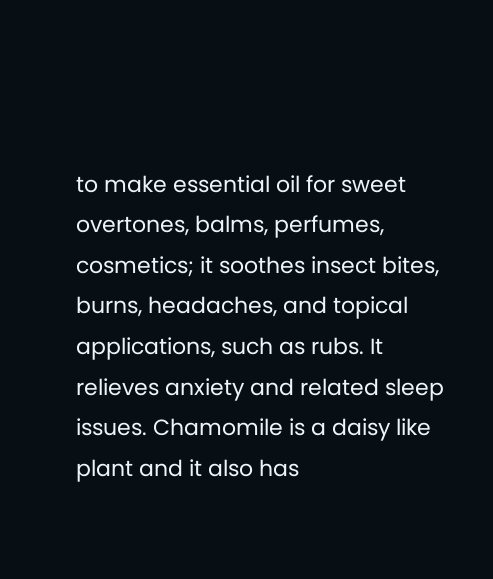to make essential oil for sweet overtones, balms, perfumes, cosmetics; it soothes insect bites, burns, headaches, and topical applications, such as rubs. It relieves anxiety and related sleep issues. Chamomile is a daisy like plant and it also has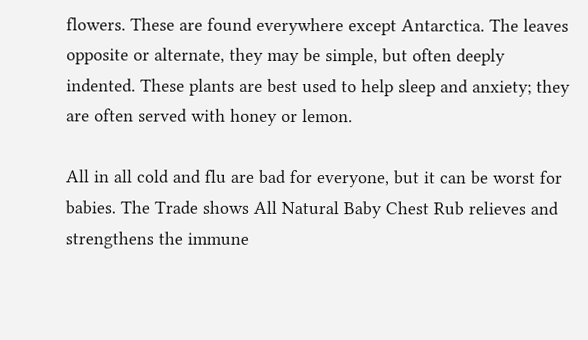flowers. These are found everywhere except Antarctica. The leaves opposite or alternate, they may be simple, but often deeply indented. These plants are best used to help sleep and anxiety; they are often served with honey or lemon.

All in all cold and flu are bad for everyone, but it can be worst for babies. The Trade shows All Natural Baby Chest Rub relieves and strengthens the immune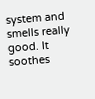system and smells really good. It soothes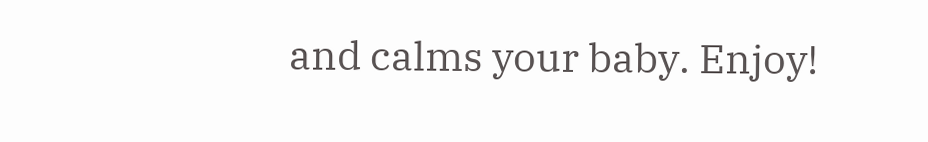and calms your baby. Enjoy!